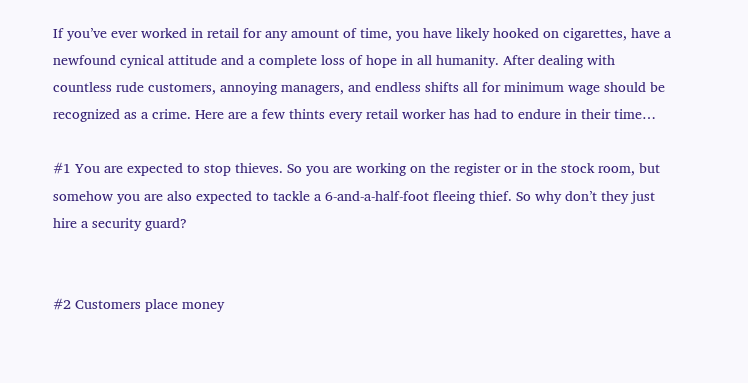If you’ve ever worked in retail for any amount of time, you have likely hooked on cigarettes, have a newfound cynical attitude and a complete loss of hope in all humanity. After dealing with countless rude customers, annoying managers, and endless shifts all for minimum wage should be recognized as a crime. Here are a few thints every retail worker has had to endure in their time…

#1 You are expected to stop thieves. So you are working on the register or in the stock room, but somehow you are also expected to tackle a 6-and-a-half-foot fleeing thief. So why don’t they just hire a security guard?


#2 Customers place money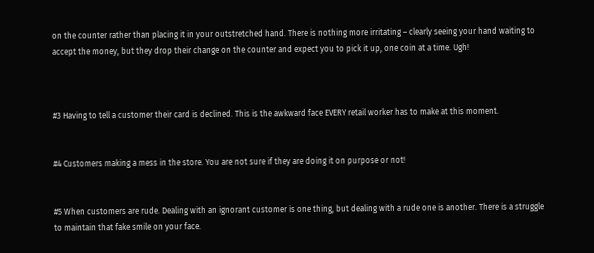on the counter rather than placing it in your outstretched hand. There is nothing more irritating – clearly seeing your hand waiting to accept the money, but they drop their change on the counter and expect you to pick it up, one coin at a time. Ugh!



#3 Having to tell a customer their card is declined. This is the awkward face EVERY retail worker has to make at this moment.


#4 Customers making a mess in the store. You are not sure if they are doing it on purpose or not!


#5 When customers are rude. Dealing with an ignorant customer is one thing, but dealing with a rude one is another. There is a struggle to maintain that fake smile on your face.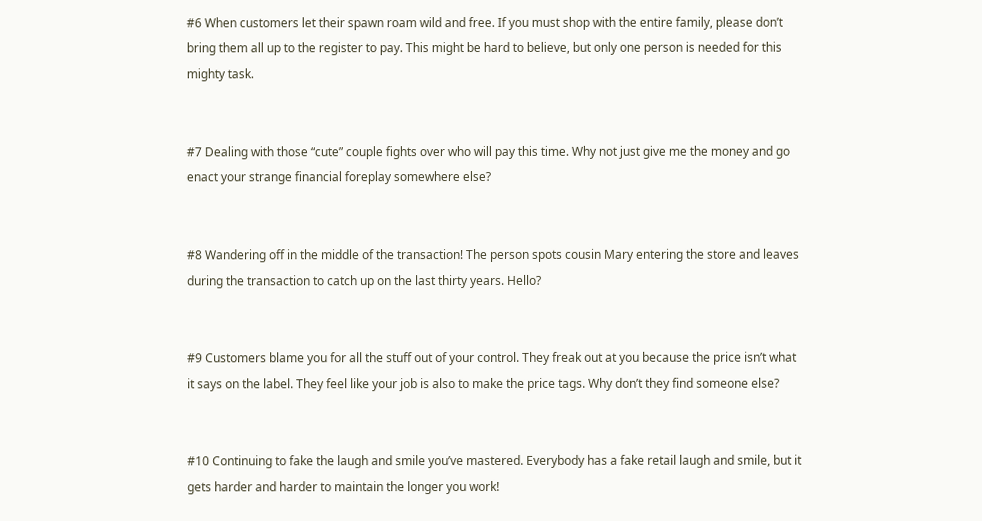#6 When customers let their spawn roam wild and free. If you must shop with the entire family, please don’t bring them all up to the register to pay. This might be hard to believe, but only one person is needed for this mighty task.


#7 Dealing with those “cute” couple fights over who will pay this time. Why not just give me the money and go enact your strange financial foreplay somewhere else?


#8 Wandering off in the middle of the transaction! The person spots cousin Mary entering the store and leaves during the transaction to catch up on the last thirty years. Hello?


#9 Customers blame you for all the stuff out of your control. They freak out at you because the price isn’t what it says on the label. They feel like your job is also to make the price tags. Why don’t they find someone else?


#10 Continuing to fake the laugh and smile you’ve mastered. Everybody has a fake retail laugh and smile, but it gets harder and harder to maintain the longer you work!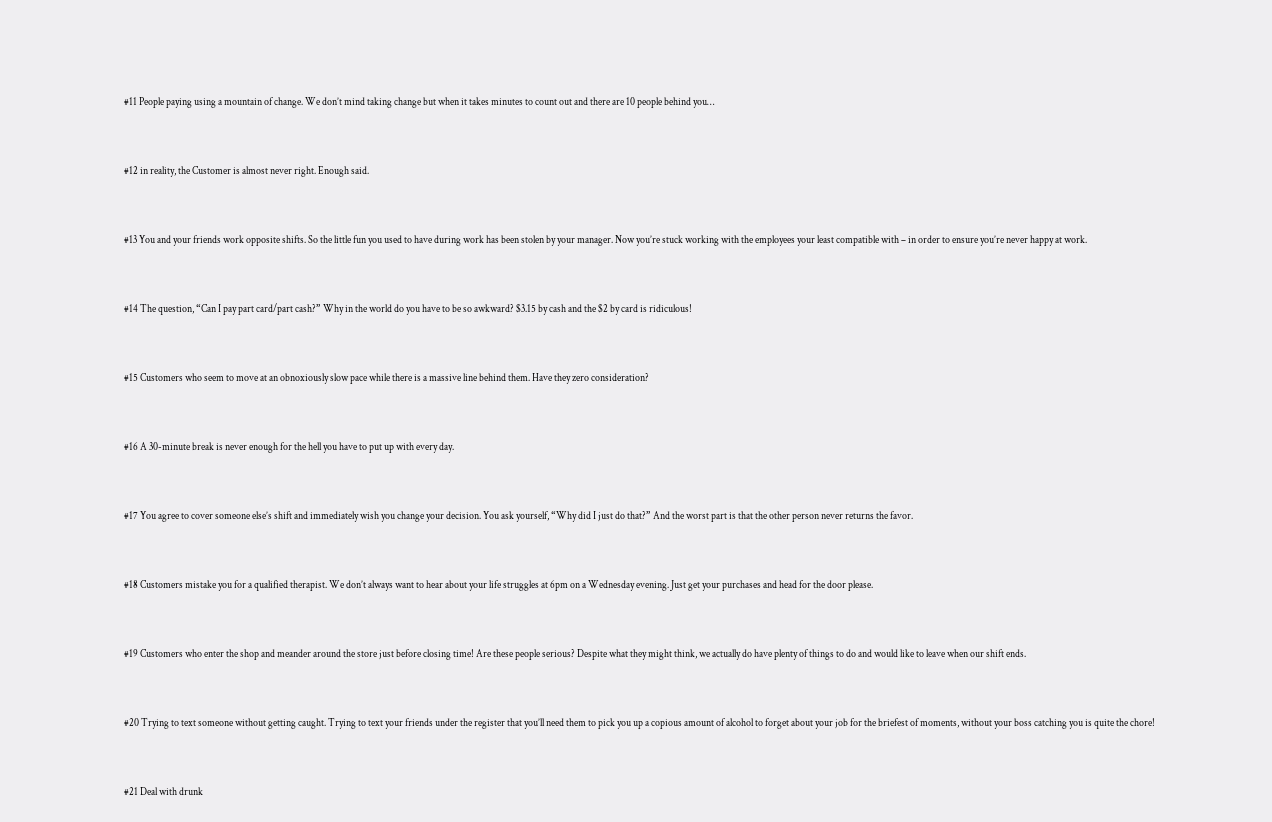#11 People paying using a mountain of change. We don’t mind taking change but when it takes minutes to count out and there are 10 people behind you…


#12 in reality, the Customer is almost never right. Enough said.


#13 You and your friends work opposite shifts. So the little fun you used to have during work has been stolen by your manager. Now you’re stuck working with the employees your least compatible with – in order to ensure you’re never happy at work.


#14 The question, “Can I pay part card/part cash?” Why in the world do you have to be so awkward? $3.15 by cash and the $2 by card is ridiculous!


#15 Customers who seem to move at an obnoxiously slow pace while there is a massive line behind them. Have they zero consideration?


#16 A 30-minute break is never enough for the hell you have to put up with every day.


#17 You agree to cover someone else’s shift and immediately wish you change your decision. You ask yourself, “Why did I just do that?” And the worst part is that the other person never returns the favor.


#18 Customers mistake you for a qualified therapist. We don’t always want to hear about your life struggles at 6pm on a Wednesday evening. Just get your purchases and head for the door please.


#19 Customers who enter the shop and meander around the store just before closing time! Are these people serious? Despite what they might think, we actually do have plenty of things to do and would like to leave when our shift ends.


#20 Trying to text someone without getting caught. Trying to text your friends under the register that you’ll need them to pick you up a copious amount of alcohol to forget about your job for the briefest of moments, without your boss catching you is quite the chore!


#21 Deal with drunk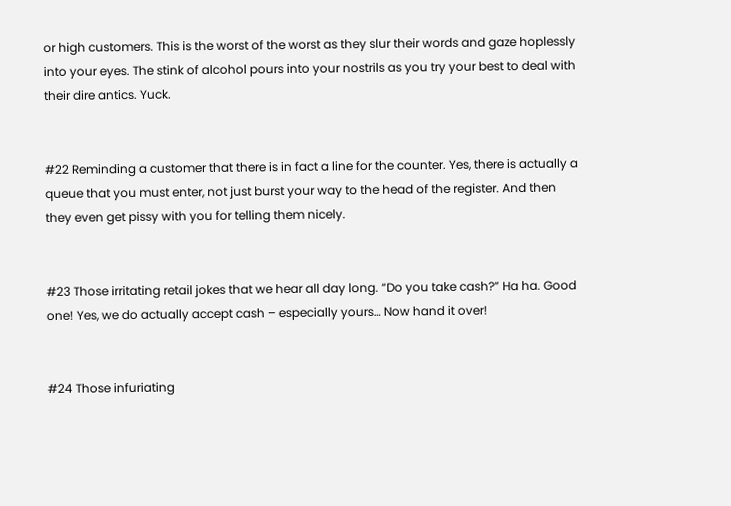or high customers. This is the worst of the worst as they slur their words and gaze hoplessly into your eyes. The stink of alcohol pours into your nostrils as you try your best to deal with their dire antics. Yuck.


#22 Reminding a customer that there is in fact a line for the counter. Yes, there is actually a queue that you must enter, not just burst your way to the head of the register. And then they even get pissy with you for telling them nicely.


#23 Those irritating retail jokes that we hear all day long. “Do you take cash?” Ha ha. Good one! Yes, we do actually accept cash – especially yours… Now hand it over!


#24 Those infuriating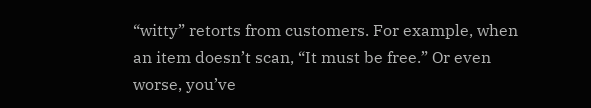“witty” retorts from customers. For example, when an item doesn’t scan, “It must be free.” Or even worse, you’ve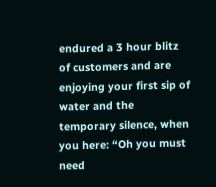endured a 3 hour blitz of customers and are enjoying your first sip of water and the temporary silence, when you here: “Oh you must need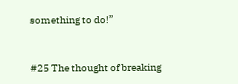something to do!”


#25 The thought of breaking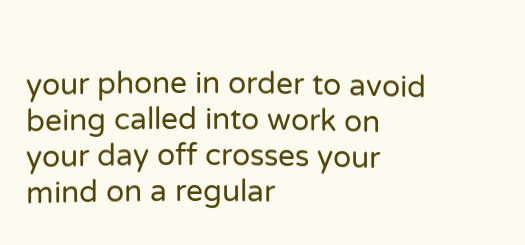your phone in order to avoid being called into work on your day off crosses your mind on a regular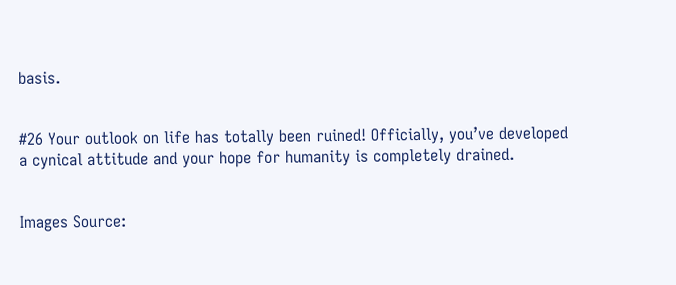basis.


#26 Your outlook on life has totally been ruined! Officially, you’ve developed a cynical attitude and your hope for humanity is completely drained.


Images Source: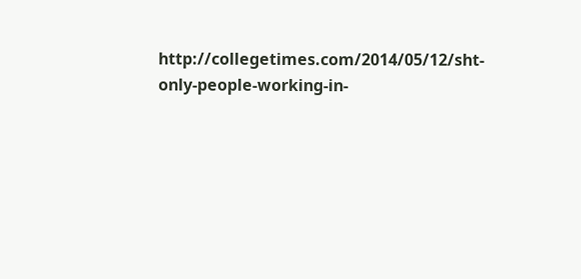http://collegetimes.com/2014/05/12/sht-only-people-working-in-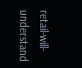retail-will-understand